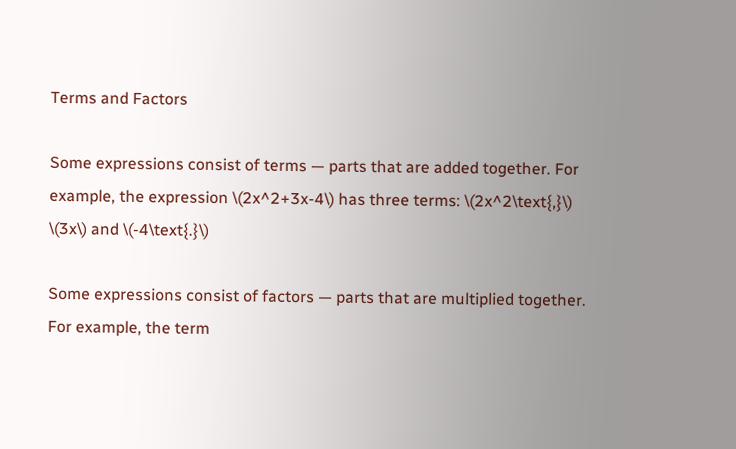Terms and Factors

Some expressions consist of terms — parts that are added together. For example, the expression \(2x^2+3x-4\) has three terms: \(2x^2\text{,}\) \(3x\) and \(-4\text{.}\)

Some expressions consist of factors — parts that are multiplied together. For example, the term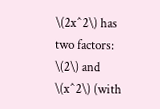\(2x^2\) has two factors: \(2\) and \(x^2\) (with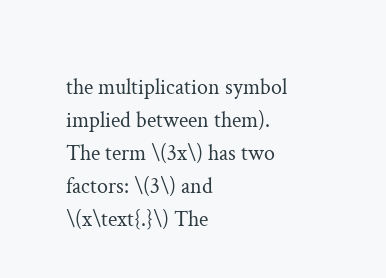the multiplication symbol implied between them). The term \(3x\) has two factors: \(3\) and \(x\text{.}\) The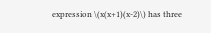expression \(x(x+1)(x-2)\) has three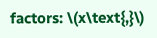factors: \(x\text{,}\)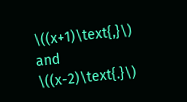\((x+1)\text{,}\) and \((x-2)\text{.}\)